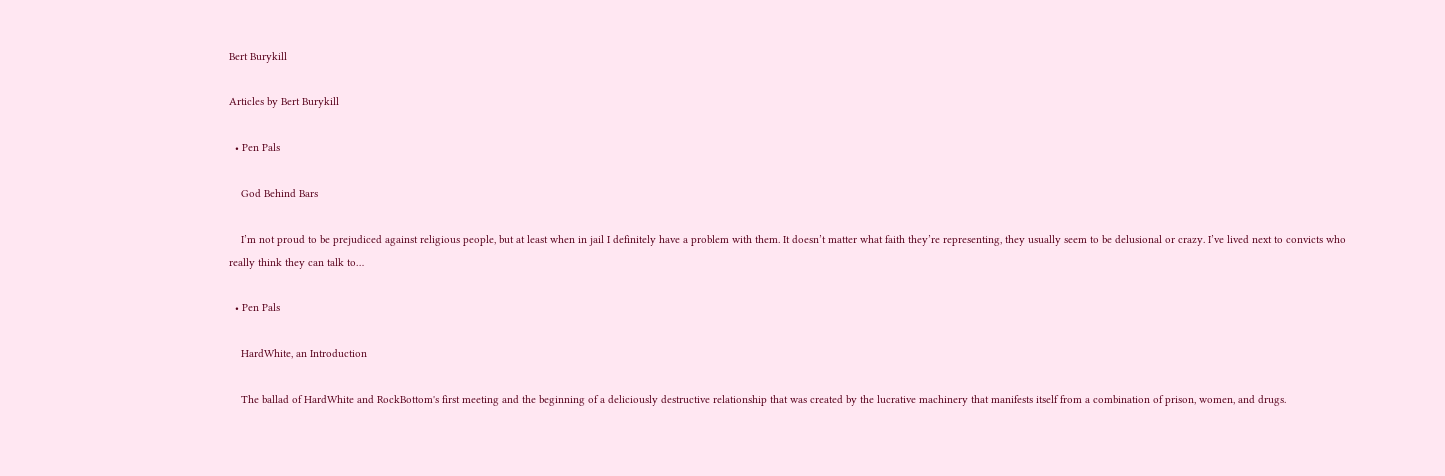Bert Burykill

Articles by Bert Burykill

  • Pen Pals

    God Behind Bars

    I’m not proud to be prejudiced against religious people, but at least when in jail I definitely have a problem with them. It doesn’t matter what faith they’re representing, they usually seem to be delusional or crazy. I’ve lived next to convicts who really think they can talk to…

  • Pen Pals

    HardWhite, an Introduction

    The ballad of HardWhite and RockBottom's first meeting and the beginning of a deliciously destructive relationship that was created by the lucrative machinery that manifests itself from a combination of prison, women, and drugs.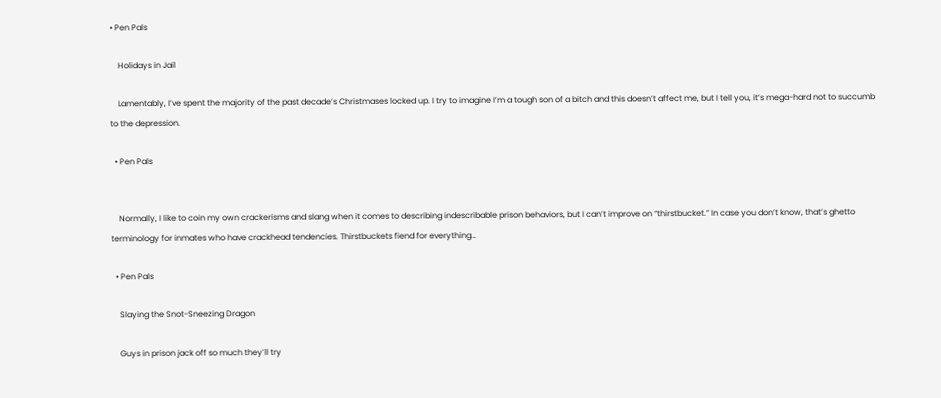• Pen Pals

    Holidays in Jail

    Lamentably, I’ve spent the majority of the past decade’s Christmases locked up. I try to imagine I’m a tough son of a bitch and this doesn’t affect me, but I tell you, it’s mega-hard not to succumb to the depression.

  • Pen Pals


    Normally, I like to coin my own crackerisms and slang when it comes to describing indescribable prison behaviors, but I can’t improve on “thirstbucket.” In case you don’t know, that’s ghetto terminology for inmates who have crackhead tendencies. Thirstbuckets fiend for everything…

  • Pen Pals

    Slaying the Snot-Sneezing Dragon

    Guys in prison jack off so much they’ll try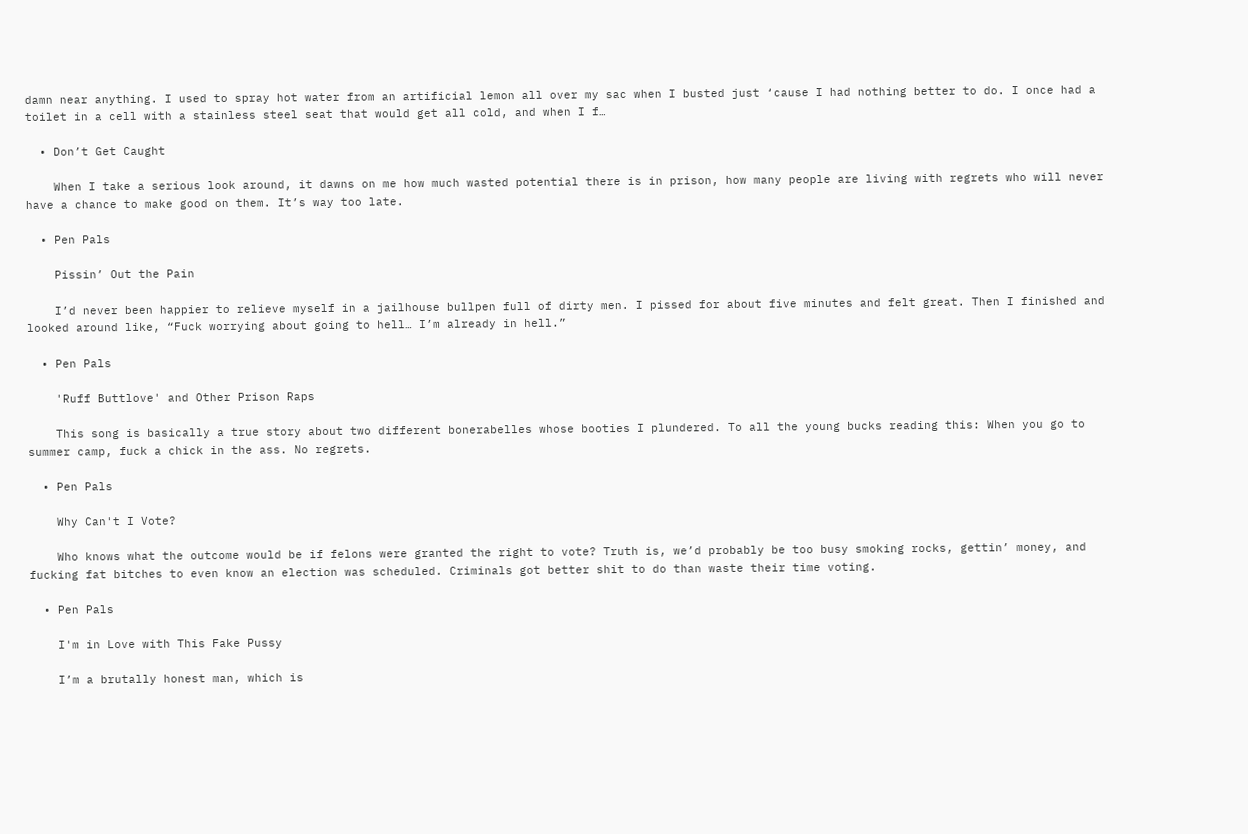damn near anything. I used to spray hot water from an artificial lemon all over my sac when I busted just ‘cause I had nothing better to do. I once had a toilet in a cell with a stainless steel seat that would get all cold, and when I f…

  • Don’t Get Caught

    When I take a serious look around, it dawns on me how much wasted potential there is in prison, how many people are living with regrets who will never have a chance to make good on them. It’s way too late.

  • Pen Pals

    Pissin’ Out the Pain

    I’d never been happier to relieve myself in a jailhouse bullpen full of dirty men. I pissed for about five minutes and felt great. Then I finished and looked around like, “Fuck worrying about going to hell… I’m already in hell.”

  • Pen Pals

    'Ruff Buttlove' and Other Prison Raps

    This song is basically a true story about two different bonerabelles whose booties I plundered. To all the young bucks reading this: When you go to summer camp, fuck a chick in the ass. No regrets.

  • Pen Pals

    Why Can't I Vote?

    Who knows what the outcome would be if felons were granted the right to vote? Truth is, we’d probably be too busy smoking rocks, gettin’ money, and fucking fat bitches to even know an election was scheduled. Criminals got better shit to do than waste their time voting.

  • Pen Pals

    I'm in Love with This Fake Pussy

    I’m a brutally honest man, which is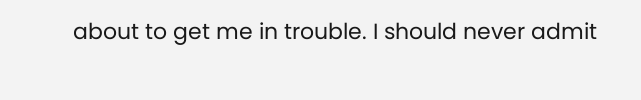about to get me in trouble. I should never admit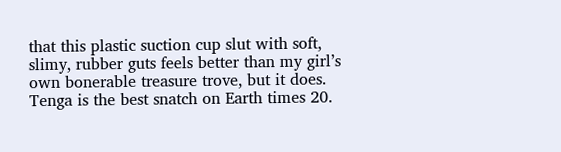that this plastic suction cup slut with soft, slimy, rubber guts feels better than my girl’s own bonerable treasure trove, but it does. Tenga is the best snatch on Earth times 20.